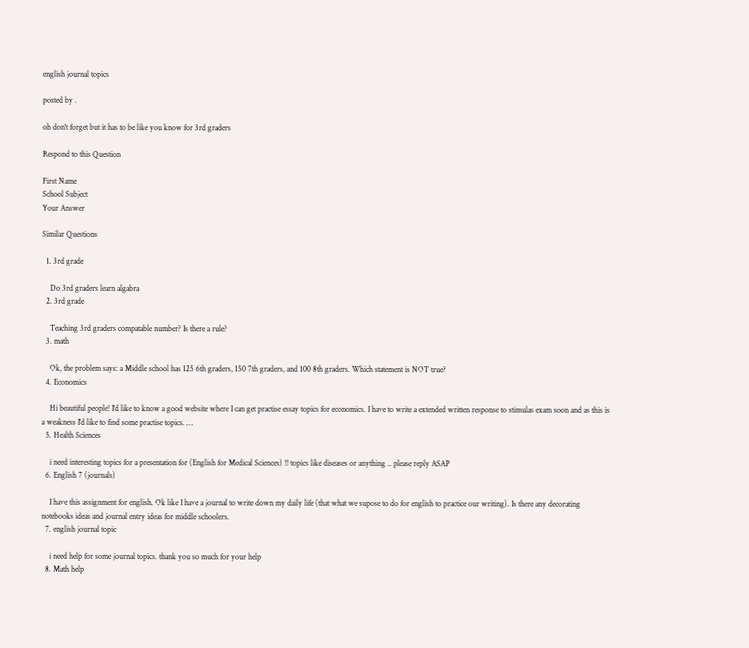english journal topics

posted by .

oh don't forget but it has to be like you know for 3rd graders

Respond to this Question

First Name
School Subject
Your Answer

Similar Questions

  1. 3rd grade

    Do 3rd graders learn algabra
  2. 3rd grade

    Teaching 3rd graders compatable number? Is there a rule?
  3. math

    Ok, the problem says: a Middle school has 125 6th graders, 150 7th graders, and 100 8th graders. Which statement is NOT true?
  4. Economics

    Hi beautiful people! I'd like to know a good website where I can get practise essay topics for economics. I have to write a extended written response to stimulas exam soon and as this is a weakness I'd like to find some practise topics. …
  5. Health Sciences

    i need interesting topics for a presentation for (English for Medical Sciences) !! topics like diseases or anything .. please reply ASAP
  6. English 7 (journals)

    I have this assignment for english. Ok like I have a journal to write down my daily life (that what we supose to do for english to practice our writing). Is there any decorating notebooks ideas and journal entry ideas for middle schoolers.
  7. english journal topic

    i need help for some journal topics. thank you so much for your help
  8. Math help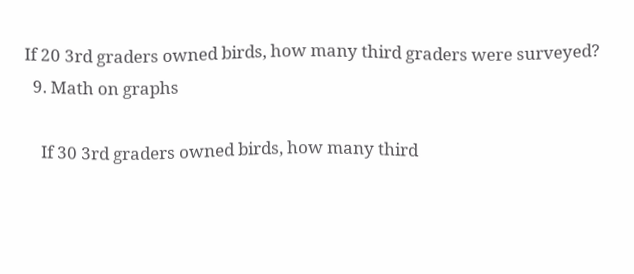If 20 3rd graders owned birds, how many third graders were surveyed?
  9. Math on graphs

    If 30 3rd graders owned birds, how many third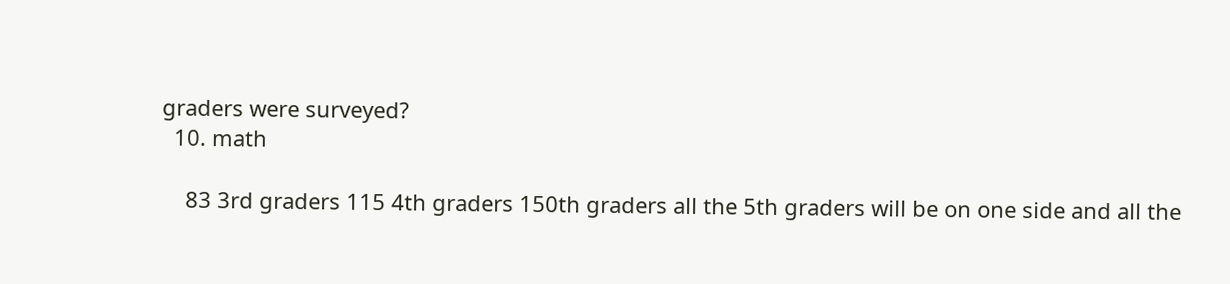graders were surveyed?
  10. math

    83 3rd graders 115 4th graders 150th graders all the 5th graders will be on one side and all the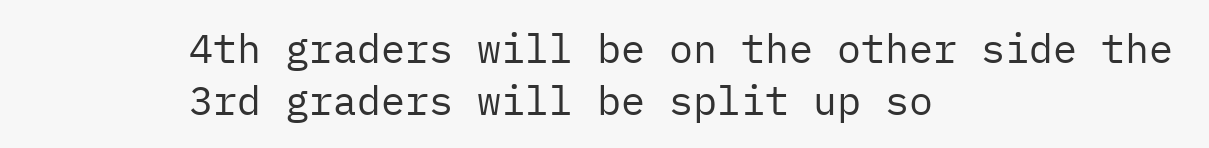4th graders will be on the other side the 3rd graders will be split up so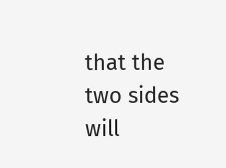that the two sides will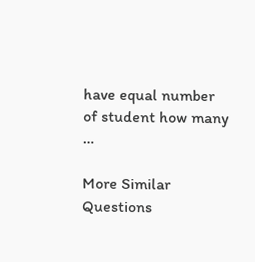have equal number of student how many …

More Similar Questions